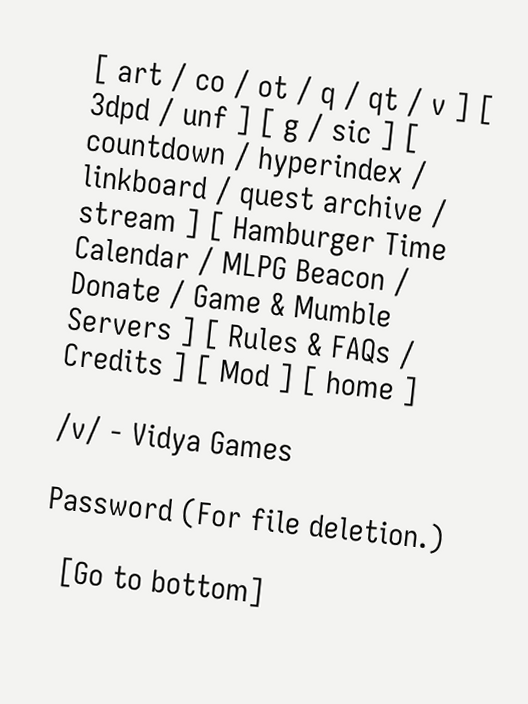[ art / co / ot / q / qt / v ] [ 3dpd / unf ] [ g / sic ] [ countdown / hyperindex / linkboard / quest archive / stream ] [ Hamburger Time Calendar / MLPG Beacon / Donate / Game & Mumble Servers ] [ Rules & FAQs / Credits ] [ Mod ] [ home ]

/v/ - Vidya Games

Password (For file deletion.)

  [Go to bottom]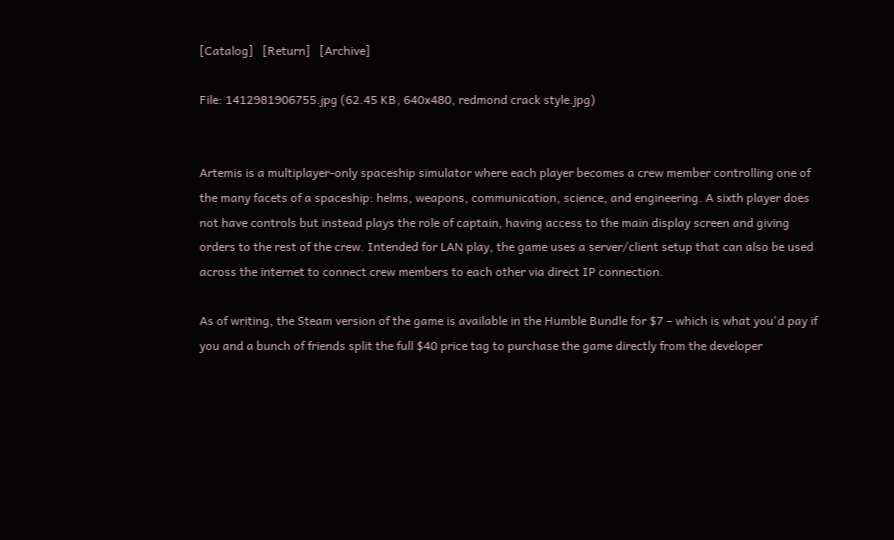[Catalog]   [Return]   [Archive]

File: 1412981906755.jpg (62.45 KB, 640x480, redmond crack style.jpg)


Artemis is a multiplayer-only spaceship simulator where each player becomes a crew member controlling one of the many facets of a spaceship: helms, weapons, communication, science, and engineering. A sixth player does not have controls but instead plays the role of captain, having access to the main display screen and giving orders to the rest of the crew. Intended for LAN play, the game uses a server/client setup that can also be used across the internet to connect crew members to each other via direct IP connection.

As of writing, the Steam version of the game is available in the Humble Bundle for $7 – which is what you'd pay if you and a bunch of friends split the full $40 price tag to purchase the game directly from the developer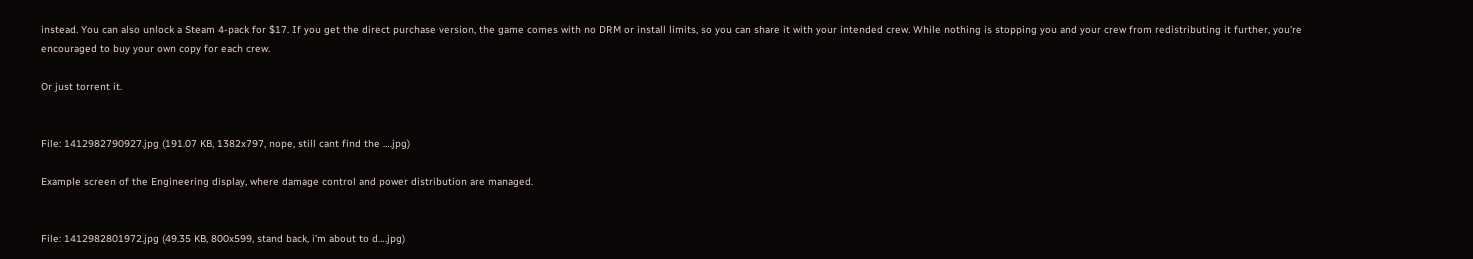instead. You can also unlock a Steam 4-pack for $17. If you get the direct purchase version, the game comes with no DRM or install limits, so you can share it with your intended crew. While nothing is stopping you and your crew from redistributing it further, you're encouraged to buy your own copy for each crew.

Or just torrent it.


File: 1412982790927.jpg (191.07 KB, 1382x797, nope, still cant find the ….jpg)

Example screen of the Engineering display, where damage control and power distribution are managed.


File: 1412982801972.jpg (49.35 KB, 800x599, stand back, i'm about to d….jpg)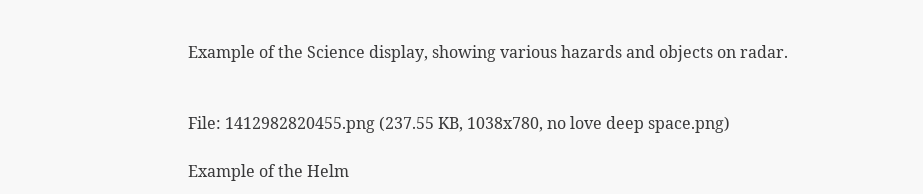Example of the Science display, showing various hazards and objects on radar.


File: 1412982820455.png (237.55 KB, 1038x780, no love deep space.png)

Example of the Helm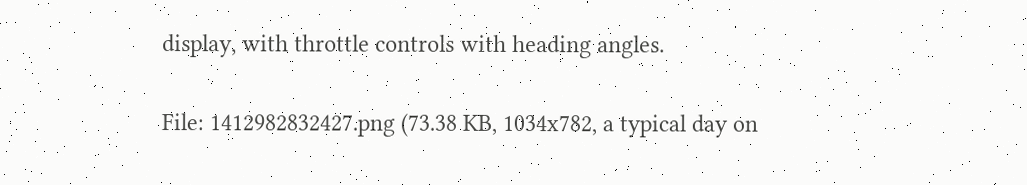display, with throttle controls with heading angles.


File: 1412982832427.png (73.38 KB, 1034x782, a typical day on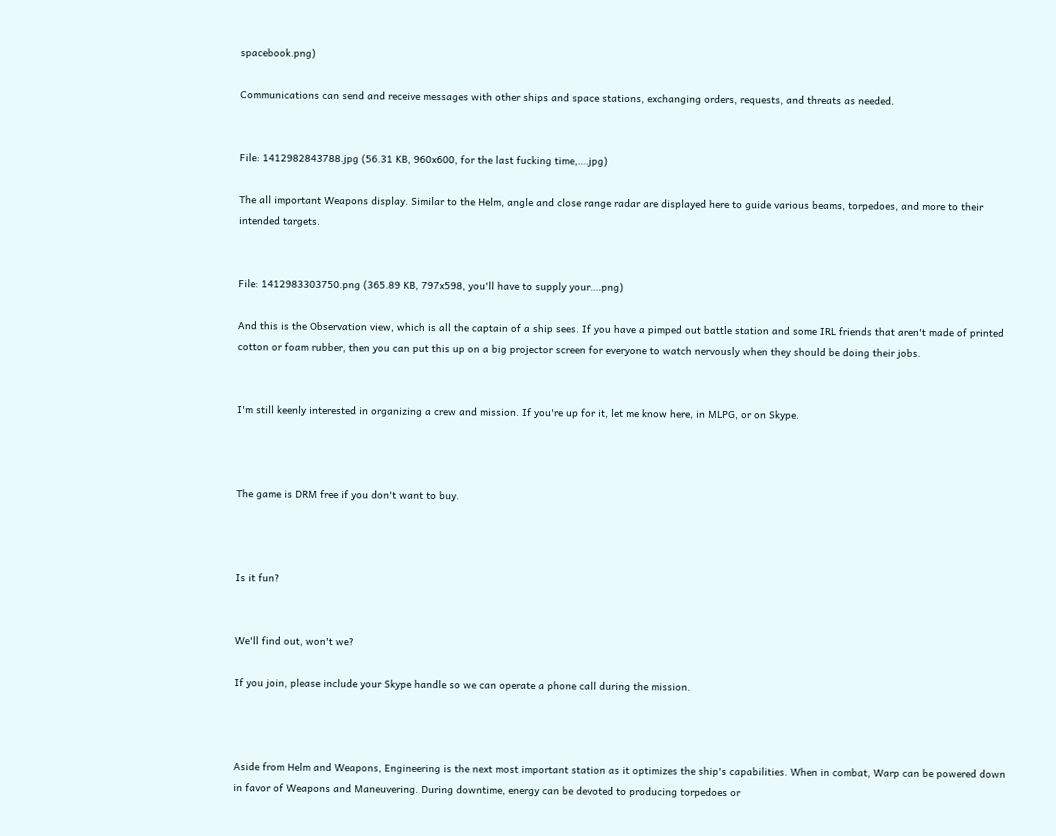spacebook.png)

Communications can send and receive messages with other ships and space stations, exchanging orders, requests, and threats as needed.


File: 1412982843788.jpg (56.31 KB, 960x600, for the last fucking time,….jpg)

The all important Weapons display. Similar to the Helm, angle and close range radar are displayed here to guide various beams, torpedoes, and more to their intended targets.


File: 1412983303750.png (365.89 KB, 797x598, you'll have to supply your….png)

And this is the Observation view, which is all the captain of a ship sees. If you have a pimped out battle station and some IRL friends that aren't made of printed cotton or foam rubber, then you can put this up on a big projector screen for everyone to watch nervously when they should be doing their jobs.


I'm still keenly interested in organizing a crew and mission. If you're up for it, let me know here, in MLPG, or on Skype.



The game is DRM free if you don't want to buy.



Is it fun?


We'll find out, won't we?

If you join, please include your Skype handle so we can operate a phone call during the mission.



Aside from Helm and Weapons, Engineering is the next most important station as it optimizes the ship's capabilities. When in combat, Warp can be powered down in favor of Weapons and Maneuvering. During downtime, energy can be devoted to producing torpedoes or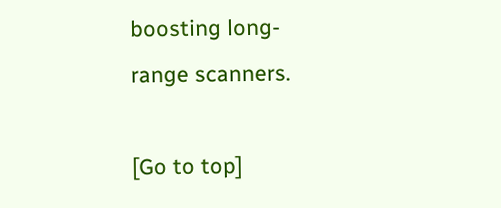boosting long-range scanners.

[Go to top]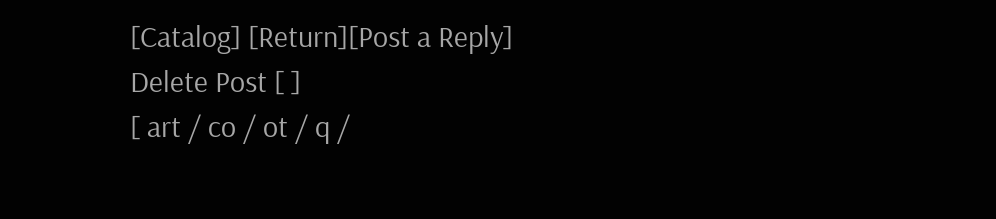[Catalog] [Return][Post a Reply]
Delete Post [ ]
[ art / co / ot / q /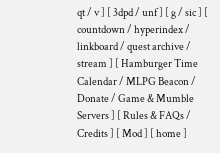qt / v ] [ 3dpd / unf ] [ g / sic ] [ countdown / hyperindex / linkboard / quest archive / stream ] [ Hamburger Time Calendar / MLPG Beacon / Donate / Game & Mumble Servers ] [ Rules & FAQs / Credits ] [ Mod ] [ home ]